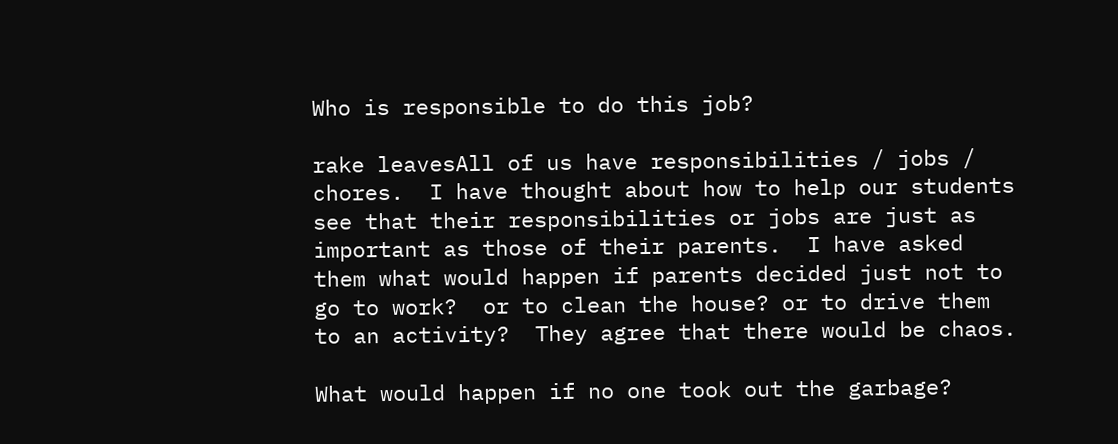Who is responsible to do this job?

rake leavesAll of us have responsibilities / jobs / chores.  I have thought about how to help our students see that their responsibilities or jobs are just as important as those of their parents.  I have asked them what would happen if parents decided just not to go to work?  or to clean the house? or to drive them to an activity?  They agree that there would be chaos.

What would happen if no one took out the garbage?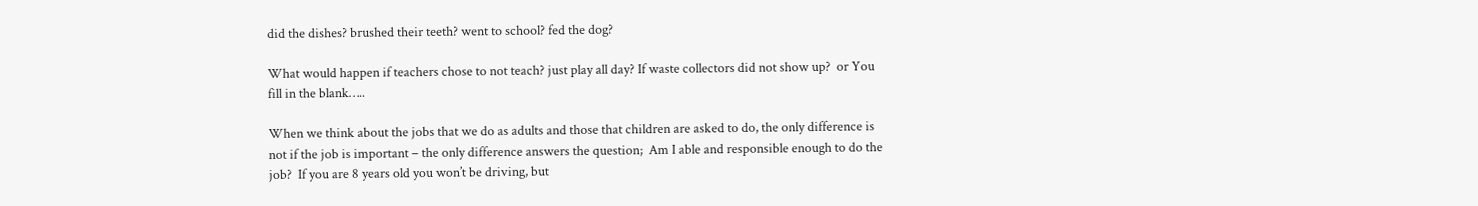did the dishes? brushed their teeth? went to school? fed the dog?

What would happen if teachers chose to not teach? just play all day? If waste collectors did not show up?  or You fill in the blank…..

When we think about the jobs that we do as adults and those that children are asked to do, the only difference is not if the job is important – the only difference answers the question;  Am I able and responsible enough to do the job?  If you are 8 years old you won’t be driving, but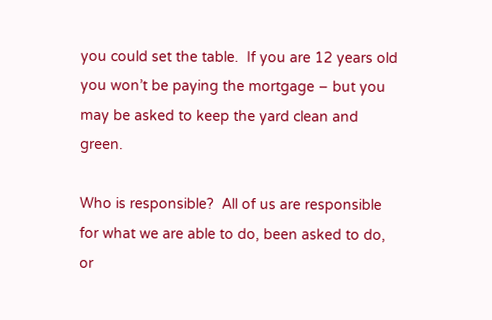you could set the table.  If you are 12 years old you won’t be paying the mortgage – but you may be asked to keep the yard clean and green.

Who is responsible?  All of us are responsible for what we are able to do, been asked to do, or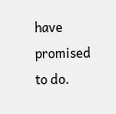have promised to do.